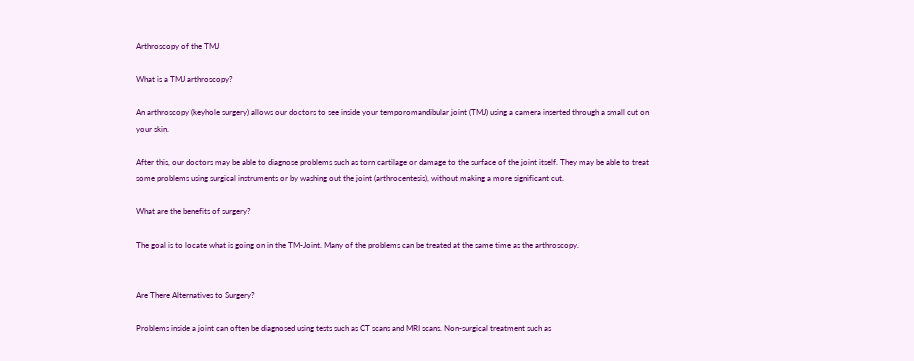Arthroscopy of the TMJ

What is a TMJ arthroscopy?

An arthroscopy (keyhole surgery) allows our doctors to see inside your temporomandibular joint (TMJ) using a camera inserted through a small cut on your skin.

After this, our doctors may be able to diagnose problems such as torn cartilage or damage to the surface of the joint itself. They may be able to treat some problems using surgical instruments or by washing out the joint (arthrocentesis), without making a more significant cut.

What are the benefits of surgery?

The goal is to locate what is going on in the TM-Joint. Many of the problems can be treated at the same time as the arthroscopy.


Are There Alternatives to Surgery?

Problems inside a joint can often be diagnosed using tests such as CT scans and MRI scans. Non-surgical treatment such as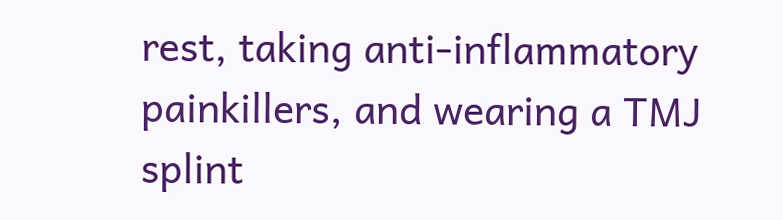rest, taking anti-inflammatory painkillers, and wearing a TMJ splint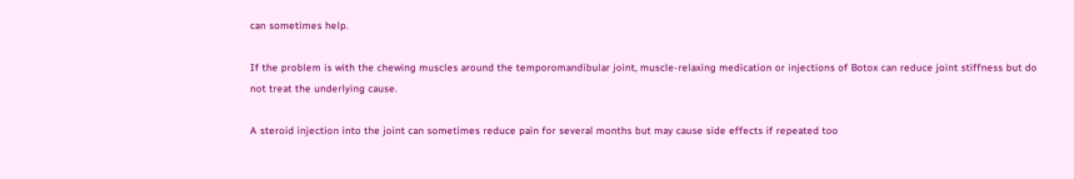can sometimes help.

If the problem is with the chewing muscles around the temporomandibular joint, muscle-relaxing medication or injections of Botox can reduce joint stiffness but do not treat the underlying cause.

A steroid injection into the joint can sometimes reduce pain for several months but may cause side effects if repeated too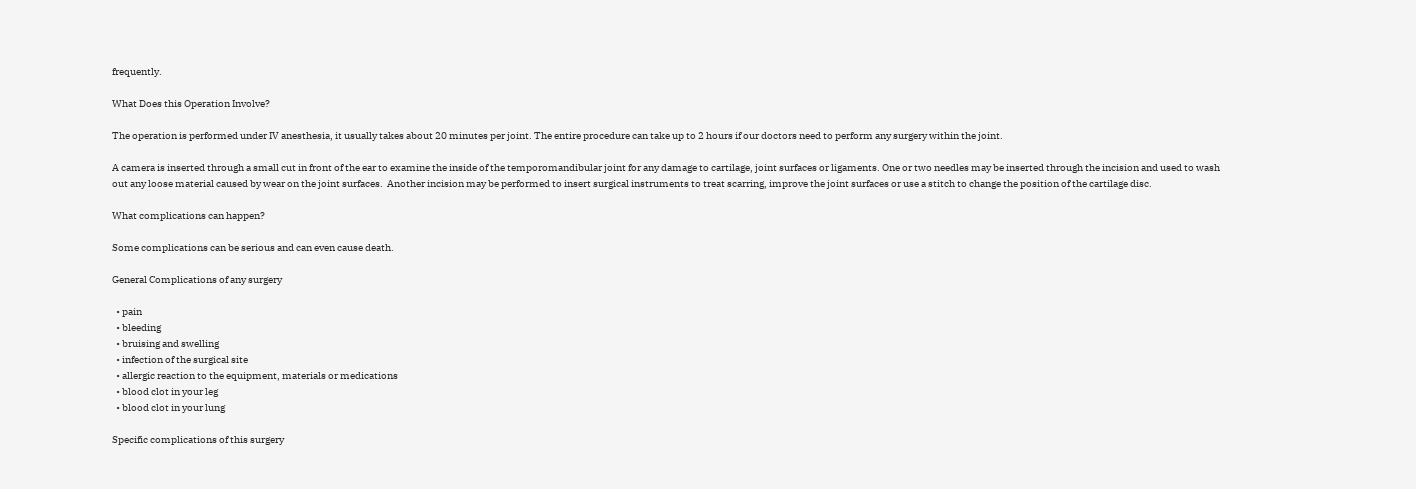frequently.

What Does this Operation Involve?

The operation is performed under IV anesthesia, it usually takes about 20 minutes per joint. The entire procedure can take up to 2 hours if our doctors need to perform any surgery within the joint.

A camera is inserted through a small cut in front of the ear to examine the inside of the temporomandibular joint for any damage to cartilage, joint surfaces or ligaments. One or two needles may be inserted through the incision and used to wash out any loose material caused by wear on the joint surfaces.  Another incision may be performed to insert surgical instruments to treat scarring, improve the joint surfaces or use a stitch to change the position of the cartilage disc.

What complications can happen?

Some complications can be serious and can even cause death.

General Complications of any surgery

  • pain
  • bleeding
  • bruising and swelling
  • infection of the surgical site
  • allergic reaction to the equipment, materials or medications
  • blood clot in your leg
  • blood clot in your lung

Specific complications of this surgery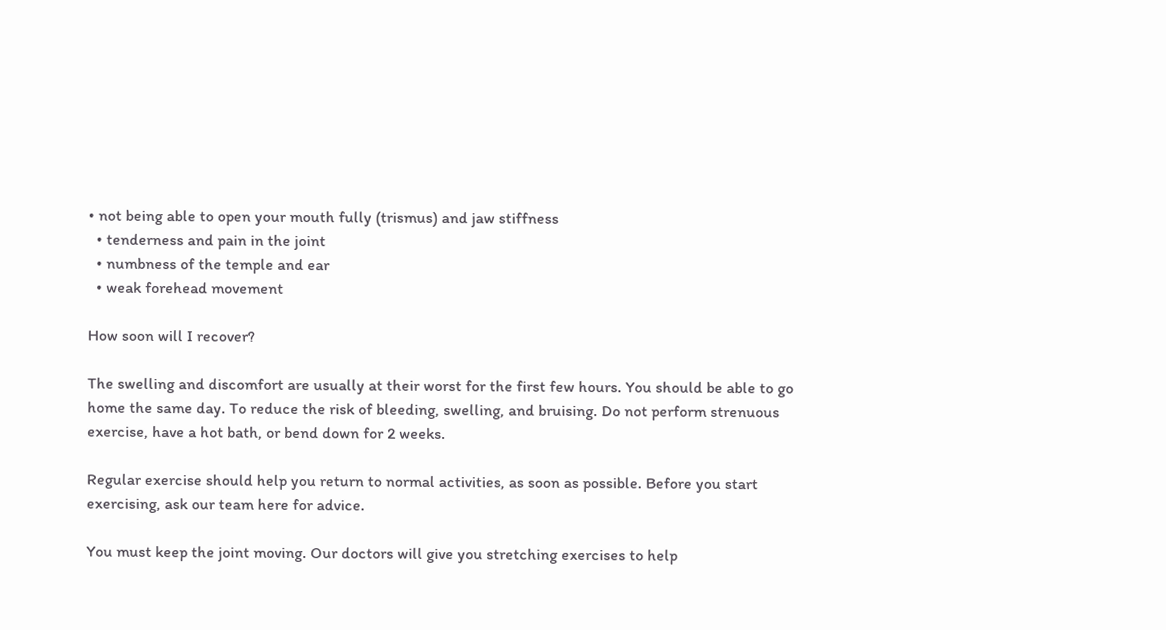• not being able to open your mouth fully (trismus) and jaw stiffness
  • tenderness and pain in the joint
  • numbness of the temple and ear
  • weak forehead movement

How soon will I recover?

The swelling and discomfort are usually at their worst for the first few hours. You should be able to go home the same day. To reduce the risk of bleeding, swelling, and bruising. Do not perform strenuous exercise, have a hot bath, or bend down for 2 weeks.

Regular exercise should help you return to normal activities, as soon as possible. Before you start exercising, ask our team here for advice.

You must keep the joint moving. Our doctors will give you stretching exercises to help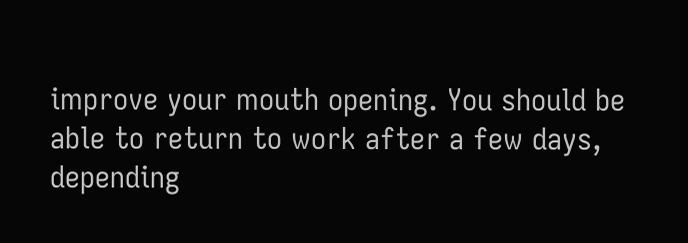improve your mouth opening. You should be able to return to work after a few days, depending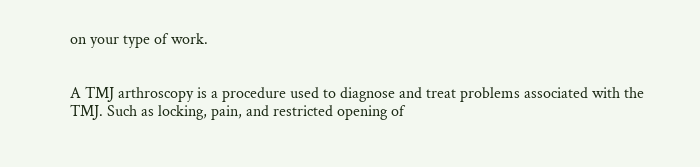on your type of work.


A TMJ arthroscopy is a procedure used to diagnose and treat problems associated with the TMJ. Such as locking, pain, and restricted opening of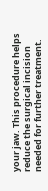your jaw. This procedure helps reduce the surgical incision needed for further treatment.